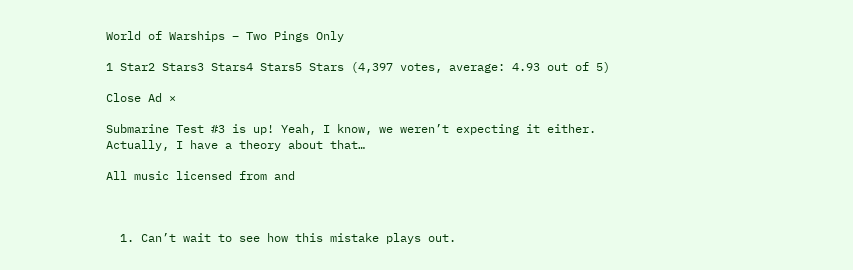World of Warships – Two Pings Only

1 Star2 Stars3 Stars4 Stars5 Stars (4,397 votes, average: 4.93 out of 5)

Close Ad ×

Submarine Test #3 is up! Yeah, I know, we weren’t expecting it either. Actually, I have a theory about that…

All music licensed from and



  1. Can’t wait to see how this mistake plays out.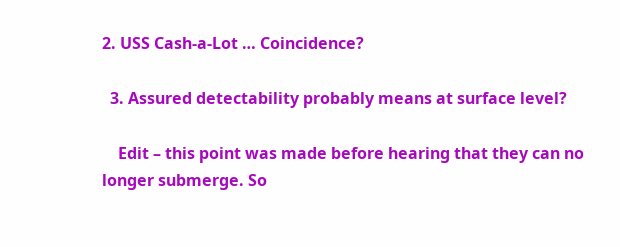2. USS Cash-a-Lot … Coincidence?

  3. Assured detectability probably means at surface level?

    Edit – this point was made before hearing that they can no longer submerge. So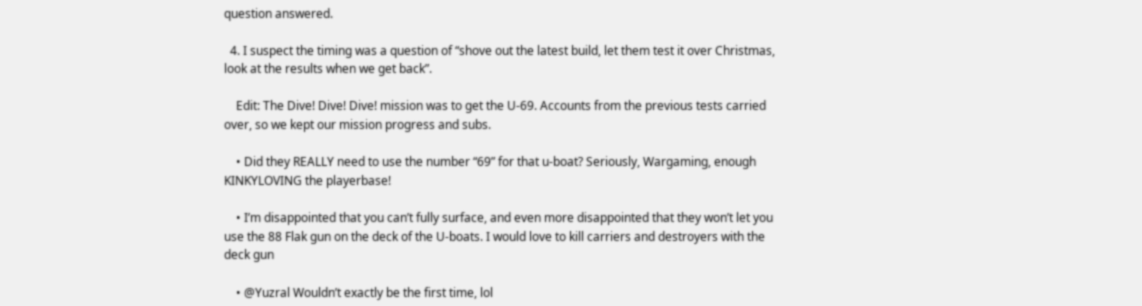question answered.

  4. I suspect the timing was a question of “shove out the latest build, let them test it over Christmas, look at the results when we get back”.

    Edit: The Dive! Dive! Dive! mission was to get the U-69. Accounts from the previous tests carried over, so we kept our mission progress and subs.

    • Did they REALLY need to use the number “69” for that u-boat? Seriously, Wargaming, enough KINKYLOVING the playerbase!

    • I’m disappointed that you can’t fully surface, and even more disappointed that they won’t let you use the 88 Flak gun on the deck of the U-boats. I would love to kill carriers and destroyers with the deck gun

    • @Yuzral Wouldn’t exactly be the first time, lol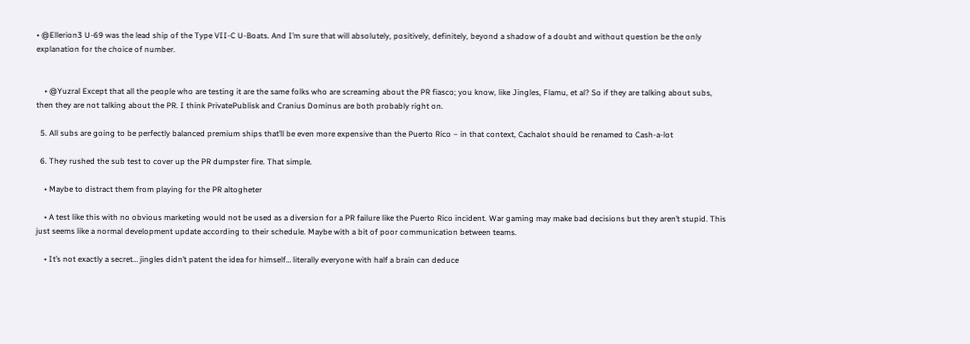• @Ellerion3 U-69 was the lead ship of the Type VII-C U-Boats. And I’m sure that will absolutely, positively, definitely, beyond a shadow of a doubt and without question be the only explanation for the choice of number.


    • @Yuzral Except that all the people who are testing it are the same folks who are screaming about the PR fiasco; you know, like Jingles, Flamu, et al? So if they are talking about subs, then they are not talking about the PR. I think PrivatePublisk and Cranius Dominus are both probably right on.

  5. All subs are going to be perfectly balanced premium ships that’ll be even more expensive than the Puerto Rico – in that context, Cachalot should be renamed to Cash-a-lot

  6. They rushed the sub test to cover up the PR dumpster fire. That simple.

    • Maybe to distract them from playing for the PR altogheter

    • A test like this with no obvious marketing would not be used as a diversion for a PR failure like the Puerto Rico incident. War gaming may make bad decisions but they aren’t stupid. This just seems like a normal development update according to their schedule. Maybe with a bit of poor communication between teams.

    • It’s not exactly a secret… jingles didn’t patent the idea for himself… literally everyone with half a brain can deduce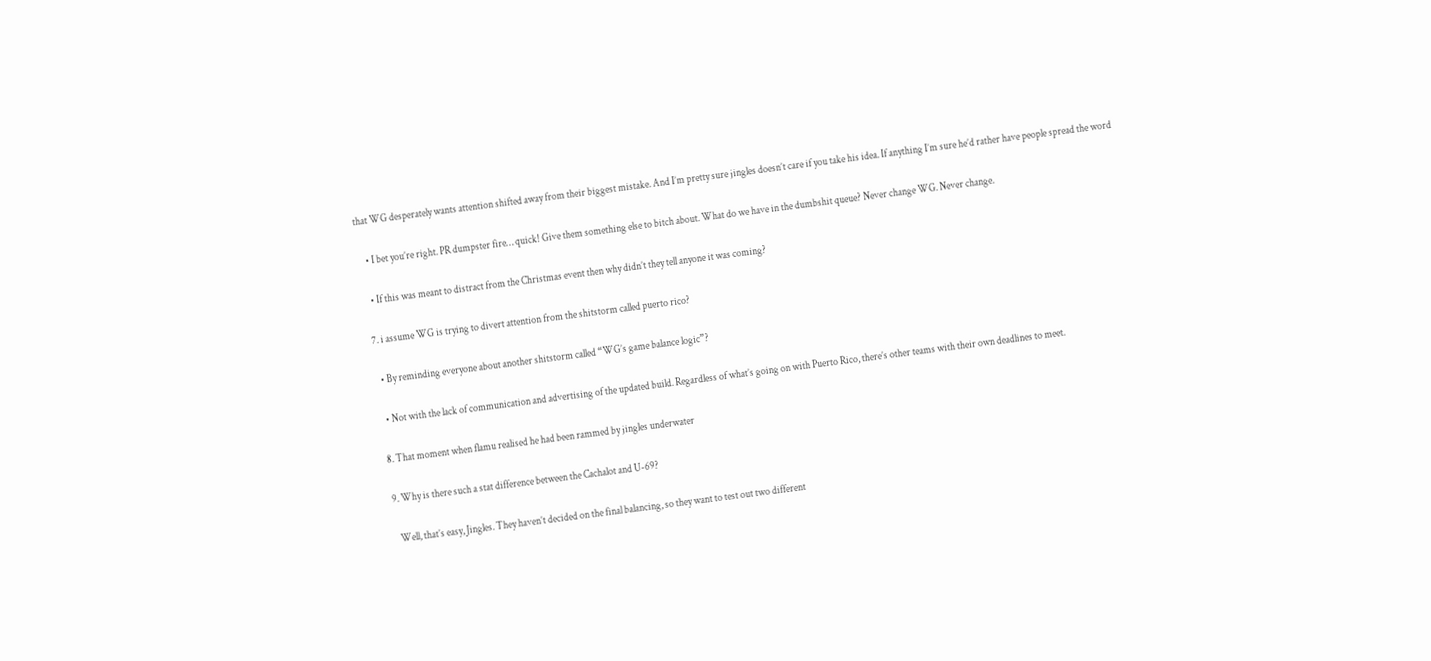that WG desperately wants attention shifted away from their biggest mistake. And I’m pretty sure jingles doesn’t care if you take his idea. If anything I’m sure he’d rather have people spread the word

    • I bet you’re right. PR dumpster fire… quick! Give them something else to bitch about. What do we have in the dumbshit queue? Never change WG. Never change.

    • If this was meant to distract from the Christmas event then why didn’t they tell anyone it was coming?

  7. i assume WG is trying to divert attention from the shitstorm called puerto rico?

    • By reminding everyone about another shitstorm called “WG’s game balance logic”?

    • Not with the lack of communication and advertising of the updated build. Regardless of what’s going on with Puerto Rico, there’s other teams with their own deadlines to meet.

  8. That moment when flamu realised he had been rammed by jingles underwater

  9. Why is there such a stat difference between the Cachalot and U-69?

    Well, that’s easy, Jingles. They haven’t decided on the final balancing, so they want to test out two different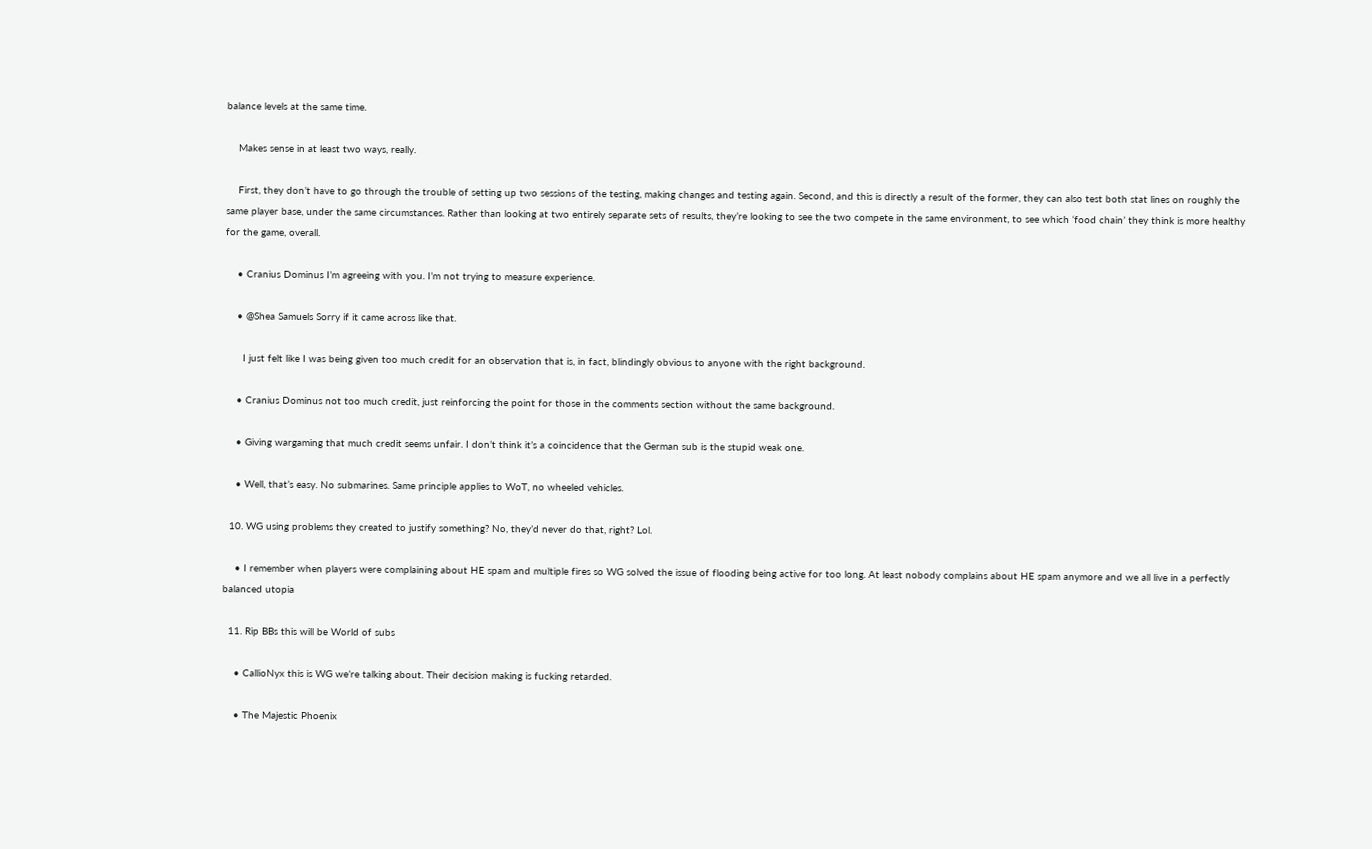balance levels at the same time.

    Makes sense in at least two ways, really.

    First, they don’t have to go through the trouble of setting up two sessions of the testing, making changes and testing again. Second, and this is directly a result of the former, they can also test both stat lines on roughly the same player base, under the same circumstances. Rather than looking at two entirely separate sets of results, they’re looking to see the two compete in the same environment, to see which ‘food chain’ they think is more healthy for the game, overall.

    • Cranius Dominus I’m agreeing with you. I’m not trying to measure experience.

    • @Shea Samuels Sorry if it came across like that.

      I just felt like I was being given too much credit for an observation that is, in fact, blindingly obvious to anyone with the right background.

    • Cranius Dominus not too much credit, just reinforcing the point for those in the comments section without the same background.

    • Giving wargaming that much credit seems unfair. I don’t think it’s a coincidence that the German sub is the stupid weak one.

    • Well, that’s easy. No submarines. Same principle applies to WoT, no wheeled vehicles.

  10. WG using problems they created to justify something? No, they’d never do that, right? Lol.

    • I remember when players were complaining about HE spam and multiple fires so WG solved the issue of flooding being active for too long. At least nobody complains about HE spam anymore and we all live in a perfectly balanced utopia

  11. Rip BBs this will be World of subs

    • CallioNyx this is WG we’re talking about. Their decision making is fucking retarded.

    • The Majestic Phoenix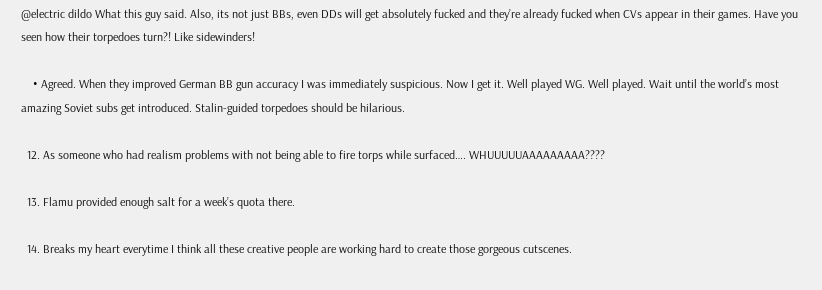@electric dildo What this guy said. Also, its not just BBs, even DDs will get absolutely fucked and they’re already fucked when CVs appear in their games. Have you seen how their torpedoes turn?! Like sidewinders!

    • Agreed. When they improved German BB gun accuracy I was immediately suspicious. Now I get it. Well played WG. Well played. Wait until the world’s most amazing Soviet subs get introduced. Stalin-guided torpedoes should be hilarious.

  12. As someone who had realism problems with not being able to fire torps while surfaced…. WHUUUUUAAAAAAAAA????

  13. Flamu provided enough salt for a week’s quota there.

  14. Breaks my heart everytime I think all these creative people are working hard to create those gorgeous cutscenes.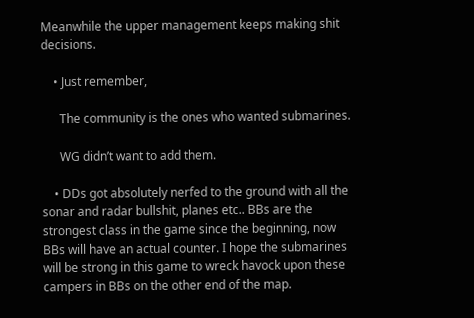Meanwhile the upper management keeps making shit decisions.

    • Just remember,

      The community is the ones who wanted submarines.

      WG didn’t want to add them.

    • DDs got absolutely nerfed to the ground with all the sonar and radar bullshit, planes etc.. BBs are the strongest class in the game since the beginning, now BBs will have an actual counter. I hope the submarines will be strong in this game to wreck havock upon these campers in BBs on the other end of the map.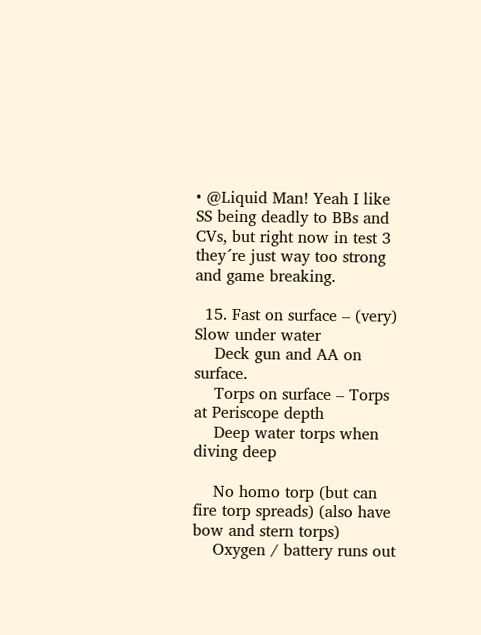• @Liquid Man! Yeah I like SS being deadly to BBs and CVs, but right now in test 3 they´re just way too strong and game breaking.

  15. Fast on surface – (very) Slow under water
    Deck gun and AA on surface.
    Torps on surface – Torps at Periscope depth
    Deep water torps when diving deep

    No homo torp (but can fire torp spreads) (also have bow and stern torps)
    Oxygen / battery runs out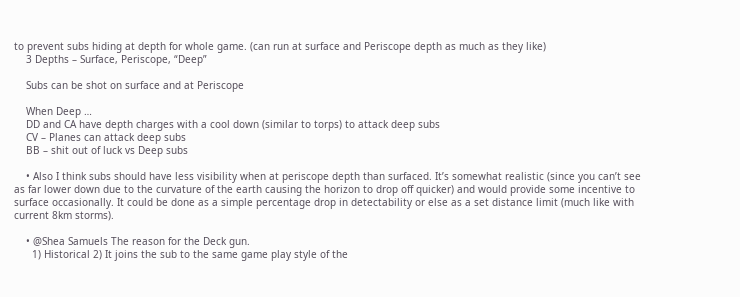to prevent subs hiding at depth for whole game. (can run at surface and Periscope depth as much as they like)
    3 Depths – Surface, Periscope, “Deep”

    Subs can be shot on surface and at Periscope

    When Deep …
    DD and CA have depth charges with a cool down (similar to torps) to attack deep subs
    CV – Planes can attack deep subs
    BB – shit out of luck vs Deep subs

    • Also I think subs should have less visibility when at periscope depth than surfaced. It’s somewhat realistic (since you can’t see as far lower down due to the curvature of the earth causing the horizon to drop off quicker) and would provide some incentive to surface occasionally. It could be done as a simple percentage drop in detectability or else as a set distance limit (much like with current 8km storms).

    • @Shea Samuels The reason for the Deck gun.
      1) Historical 2) It joins the sub to the same game play style of the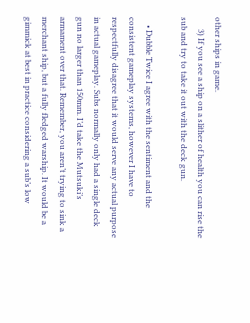other ships in game.
      3) If you see a ship on a slither of health you can rise the sub and try to take it out with the deck gun.

    • Dubble Twice I agree with the sentiment and the consistent gameplay systems, however I have to respectfully disagree that it would serve any actual purpose in actual gameplay. Subs normally only had a single deck gun no larger than 150mm. I’d take the Mutsuki’s armament over that. Remember, you aren’t trying to sink a merchant ship, but a fully fledged warship. It would be a gimmick at best in practice considering a sub’s low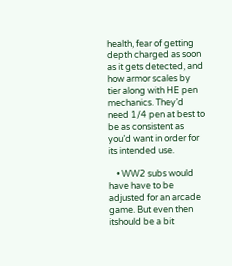health, fear of getting depth charged as soon as it gets detected, and how armor scales by tier along with HE pen mechanics. They’d need 1/4 pen at best to be as consistent as you’d want in order for its intended use.

    • WW2 subs would have have to be adjusted for an arcade game. But even then itshould be a bit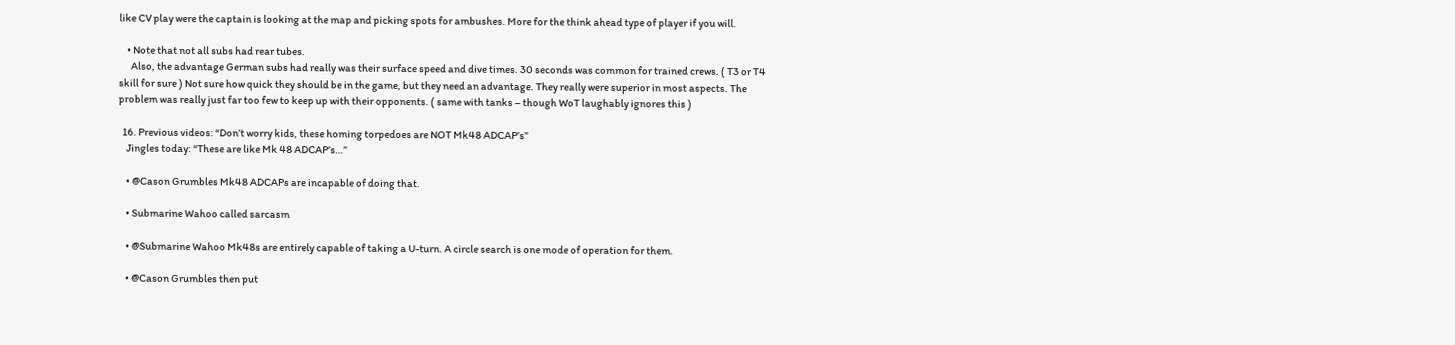like CV play were the captain is looking at the map and picking spots for ambushes. More for the think ahead type of player if you will.

    • Note that not all subs had rear tubes.
      Also, the advantage German subs had really was their surface speed and dive times. 30 seconds was common for trained crews. ( T3 or T4 skill for sure ) Not sure how quick they should be in the game, but they need an advantage. They really were superior in most aspects. The problem was really just far too few to keep up with their opponents. ( same with tanks – though WoT laughably ignores this )

  16. Previous videos: “Don’t worry kids, these homing torpedoes are NOT Mk48 ADCAP’s”
    Jingles today: “These are like Mk 48 ADCAP’s…”

    • @Cason Grumbles Mk48 ADCAPs are incapable of doing that.

    • Submarine Wahoo called sarcasm

    • @Submarine Wahoo Mk48s are entirely capable of taking a U-turn. A circle search is one mode of operation for them.

    • @Cason Grumbles then put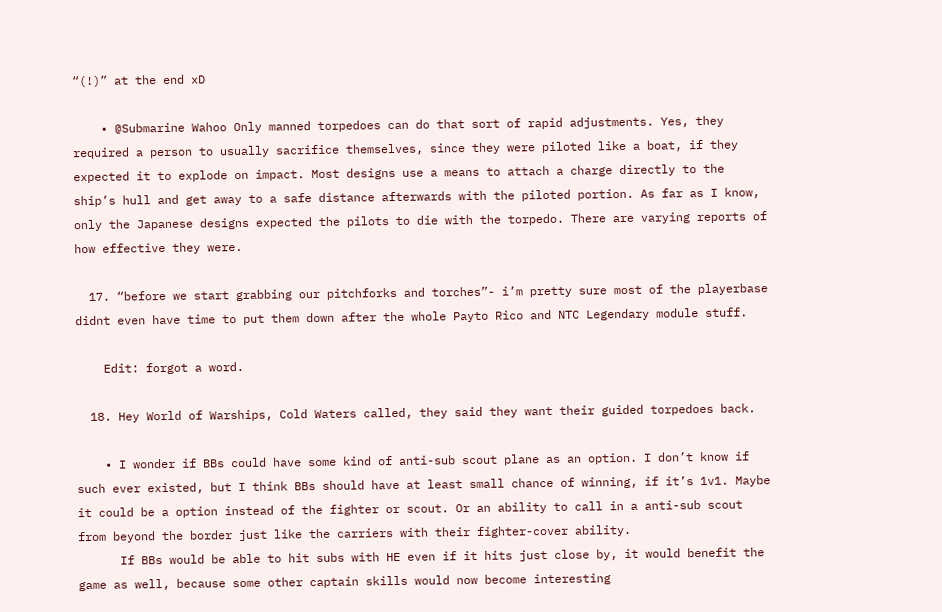“(!)” at the end xD

    • @Submarine Wahoo Only manned torpedoes can do that sort of rapid adjustments. Yes, they required a person to usually sacrifice themselves, since they were piloted like a boat, if they expected it to explode on impact. Most designs use a means to attach a charge directly to the ship’s hull and get away to a safe distance afterwards with the piloted portion. As far as I know, only the Japanese designs expected the pilots to die with the torpedo. There are varying reports of how effective they were.

  17. “before we start grabbing our pitchforks and torches”- i’m pretty sure most of the playerbase didnt even have time to put them down after the whole Payto Rico and NTC Legendary module stuff.

    Edit: forgot a word.

  18. Hey World of Warships, Cold Waters called, they said they want their guided torpedoes back.

    • I wonder if BBs could have some kind of anti-sub scout plane as an option. I don’t know if such ever existed, but I think BBs should have at least small chance of winning, if it’s 1v1. Maybe it could be a option instead of the fighter or scout. Or an ability to call in a anti-sub scout from beyond the border just like the carriers with their fighter-cover ability.
      If BBs would be able to hit subs with HE even if it hits just close by, it would benefit the game as well, because some other captain skills would now become interesting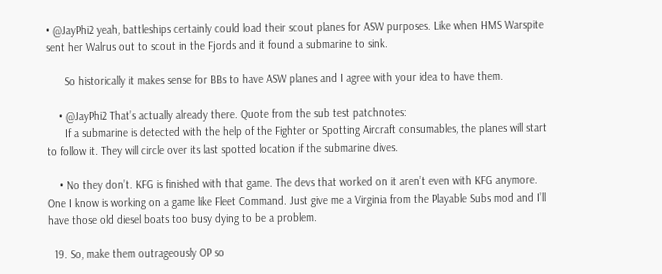• @JayPhi2 yeah, battleships certainly could load their scout planes for ASW purposes. Like when HMS Warspite sent her Walrus out to scout in the Fjords and it found a submarine to sink.

      So historically it makes sense for BBs to have ASW planes and I agree with your idea to have them.

    • @JayPhi2 That’s actually already there. Quote from the sub test patchnotes:
      If a submarine is detected with the help of the Fighter or Spotting Aircraft consumables, the planes will start to follow it. They will circle over its last spotted location if the submarine dives.

    • No they don’t. KFG is finished with that game. The devs that worked on it aren’t even with KFG anymore. One I know is working on a game like Fleet Command. Just give me a Virginia from the Playable Subs mod and I’ll have those old diesel boats too busy dying to be a problem.

  19. So, make them outrageously OP so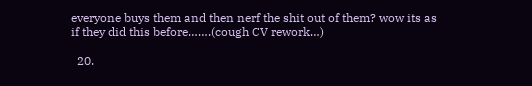everyone buys them and then nerf the shit out of them? wow its as if they did this before…….(cough CV rework…)

  20.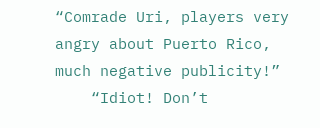“Comrade Uri, players very angry about Puerto Rico, much negative publicity!”
    “Idiot! Don’t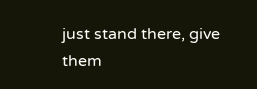just stand there, give them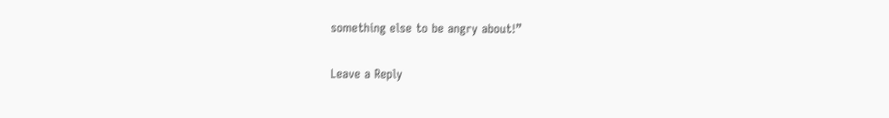something else to be angry about!”

Leave a Reply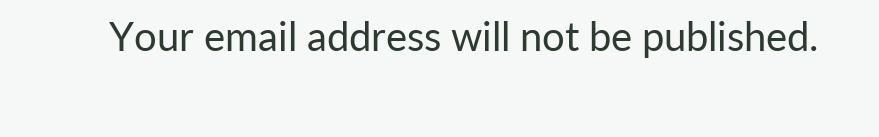Your email address will not be published.